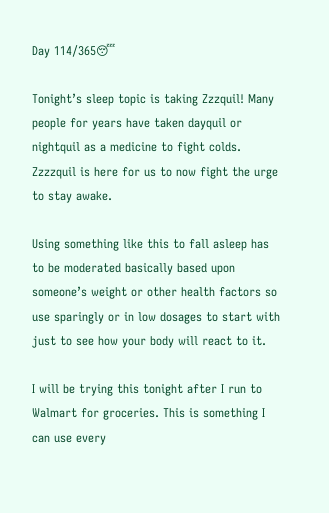Day 114/365😴

Tonight’s sleep topic is taking Zzzquil! Many people for years have taken dayquil or nightquil as a medicine to fight colds. Zzzzquil is here for us to now fight the urge to stay awake.

Using something like this to fall asleep has to be moderated basically based upon someone’s weight or other health factors so use sparingly or in low dosages to start with just to see how your body will react to it.

I will be trying this tonight after I run to Walmart for groceries. This is something I can use every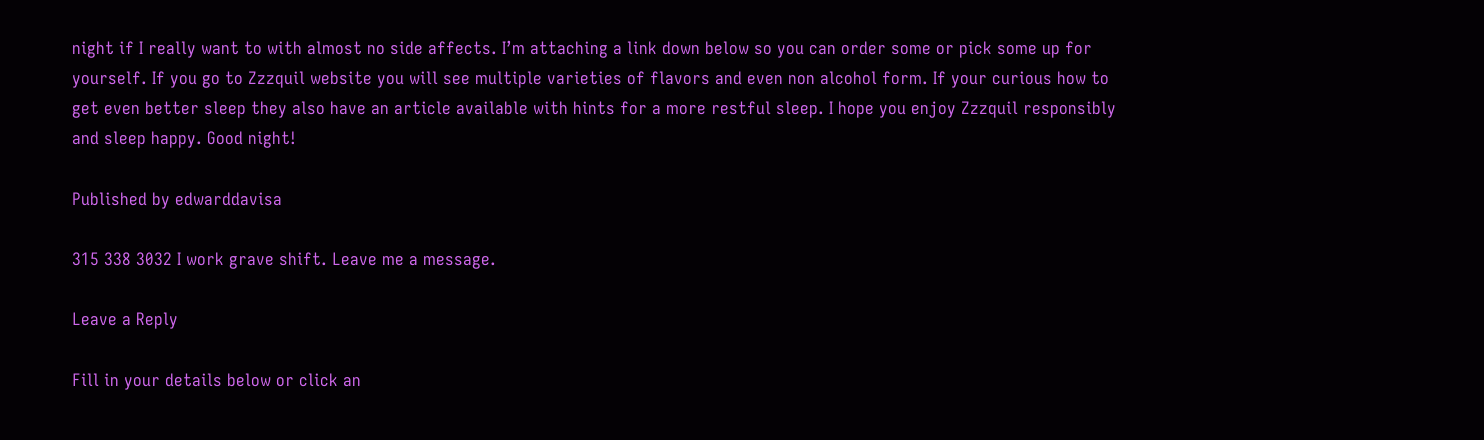night if I really want to with almost no side affects. I’m attaching a link down below so you can order some or pick some up for yourself. If you go to Zzzquil website you will see multiple varieties of flavors and even non alcohol form. If your curious how to get even better sleep they also have an article available with hints for a more restful sleep. I hope you enjoy Zzzquil responsibly and sleep happy. Good night!

Published by edwarddavisa

315 338 3032 I work grave shift. Leave me a message.

Leave a Reply

Fill in your details below or click an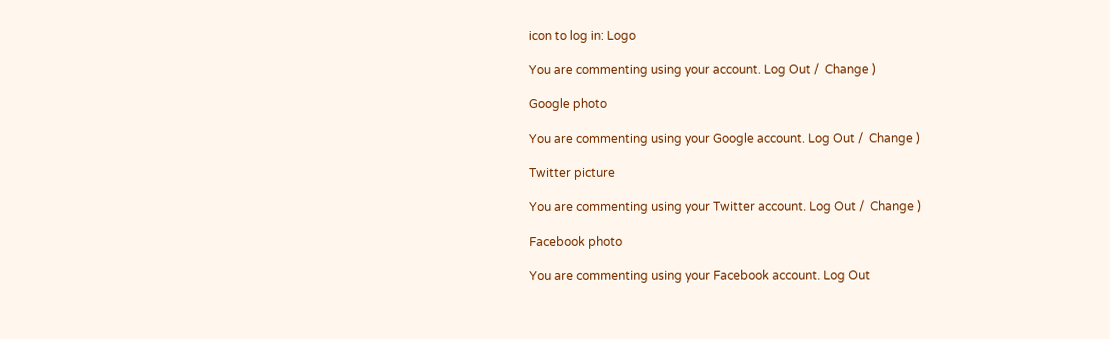icon to log in: Logo

You are commenting using your account. Log Out /  Change )

Google photo

You are commenting using your Google account. Log Out /  Change )

Twitter picture

You are commenting using your Twitter account. Log Out /  Change )

Facebook photo

You are commenting using your Facebook account. Log Out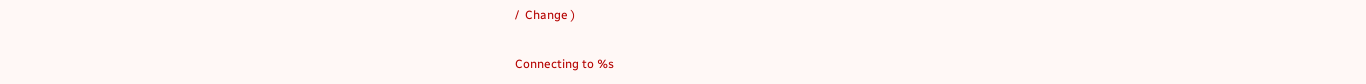/  Change )

Connecting to %s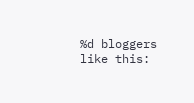%d bloggers like this: